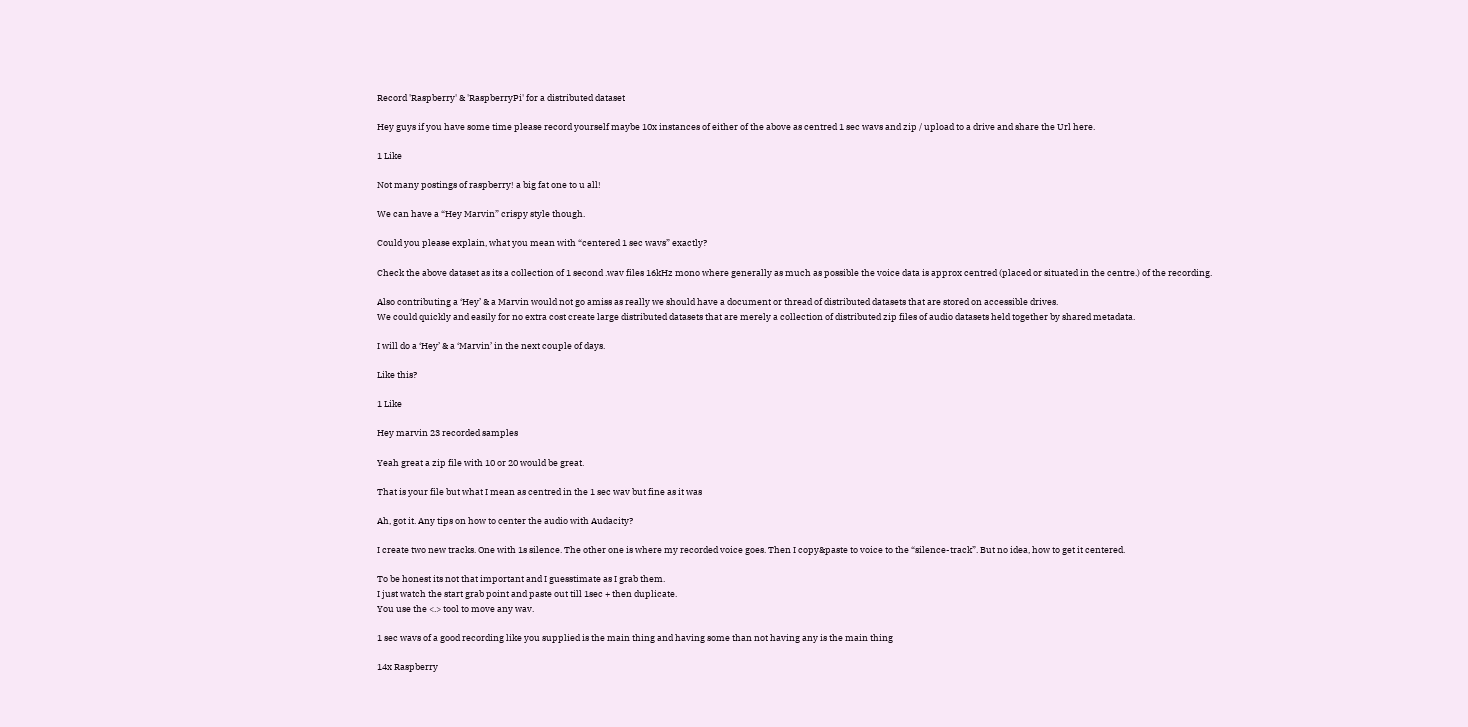Record 'Raspberry' & 'RaspberryPi' for a distributed dataset

Hey guys if you have some time please record yourself maybe 10x instances of either of the above as centred 1 sec wavs and zip / upload to a drive and share the Url here.

1 Like

Not many postings of raspberry! a big fat one to u all!

We can have a “Hey Marvin” crispy style though.

Could you please explain, what you mean with “centered 1 sec wavs” exactly?

Check the above dataset as its a collection of 1 second .wav files 16kHz mono where generally as much as possible the voice data is approx centred (placed or situated in the centre.) of the recording.

Also contributing a ‘Hey’ & a Marvin would not go amiss as really we should have a document or thread of distributed datasets that are stored on accessible drives.
We could quickly and easily for no extra cost create large distributed datasets that are merely a collection of distributed zip files of audio datasets held together by shared metadata.

I will do a ‘Hey’ & a ‘Marvin’ in the next couple of days.

Like this?

1 Like

Hey marvin 23 recorded samples

Yeah great a zip file with 10 or 20 would be great.

That is your file but what I mean as centred in the 1 sec wav but fine as it was

Ah, got it. Any tips on how to center the audio with Audacity?

I create two new tracks. One with 1s silence. The other one is where my recorded voice goes. Then I copy&paste to voice to the “silence-track”. But no idea, how to get it centered.

To be honest its not that important and I guesstimate as I grab them.
I just watch the start grab point and paste out till 1sec + then duplicate.
You use the <.> tool to move any wav.

1 sec wavs of a good recording like you supplied is the main thing and having some than not having any is the main thing

14x Raspberry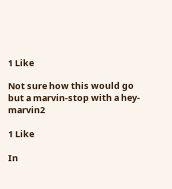1 Like

Not sure how this would go but a marvin-stop with a hey-marvin2

1 Like

In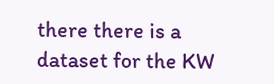there there is a dataset for the KW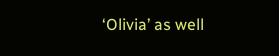‘Olivia’ as well